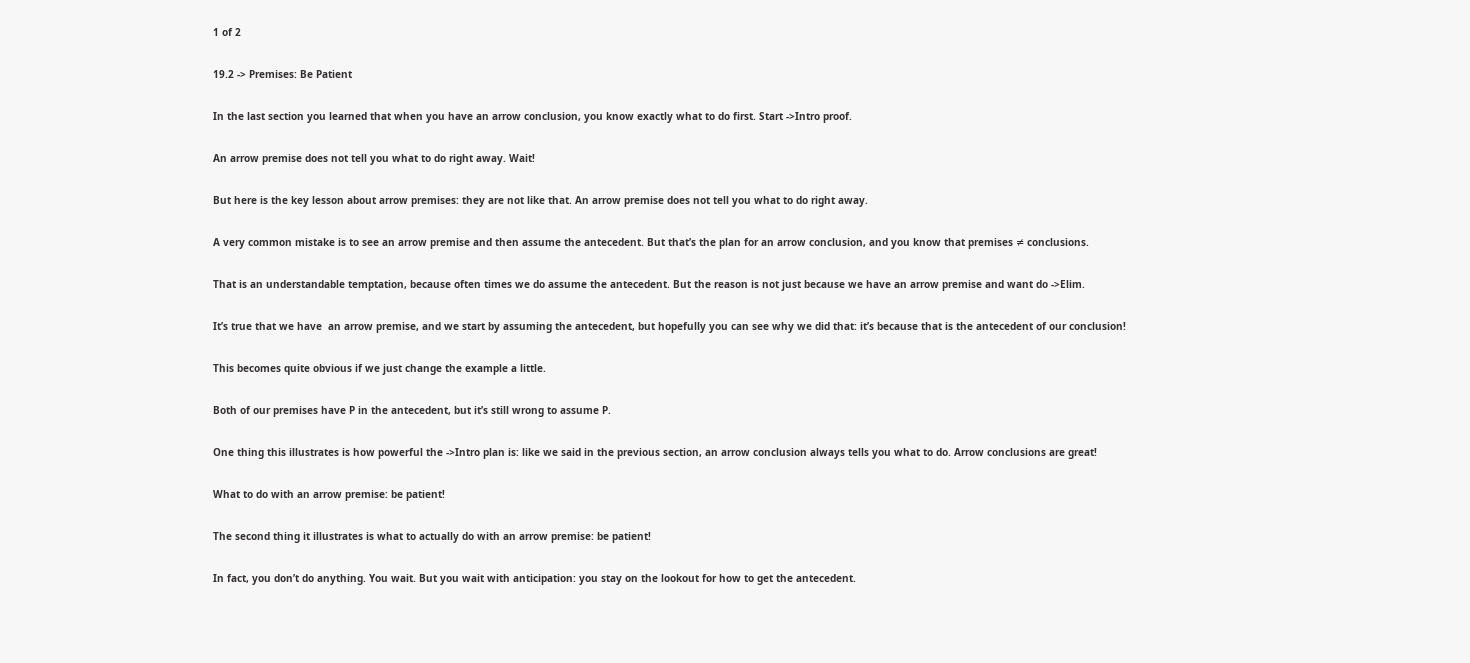1 of 2

19.2 -> Premises: Be Patient

In the last section you learned that when you have an arrow conclusion, you know exactly what to do first. Start ->Intro proof.

An arrow premise does not tell you what to do right away. Wait!

But here is the key lesson about arrow premises: they are not like that. An arrow premise does not tell you what to do right away.

A very common mistake is to see an arrow premise and then assume the antecedent. But that’s the plan for an arrow conclusion, and you know that premises ≠ conclusions.

That is an understandable temptation, because often times we do assume the antecedent. But the reason is not just because we have an arrow premise and want do ->Elim.

It’s true that we have  an arrow premise, and we start by assuming the antecedent, but hopefully you can see why we did that: it’s because that is the antecedent of our conclusion!

This becomes quite obvious if we just change the example a little.

Both of our premises have P in the antecedent, but it’s still wrong to assume P.

One thing this illustrates is how powerful the ->Intro plan is: like we said in the previous section, an arrow conclusion always tells you what to do. Arrow conclusions are great!

What to do with an arrow premise: be patient!

The second thing it illustrates is what to actually do with an arrow premise: be patient!

In fact, you don’t do anything. You wait. But you wait with anticipation: you stay on the lookout for how to get the antecedent.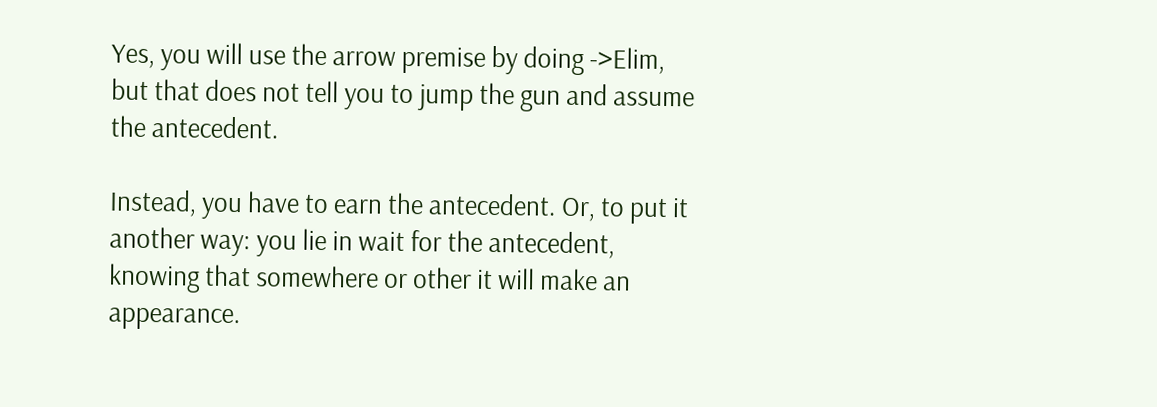Yes, you will use the arrow premise by doing ->Elim, but that does not tell you to jump the gun and assume the antecedent.

Instead, you have to earn the antecedent. Or, to put it another way: you lie in wait for the antecedent, knowing that somewhere or other it will make an appearance.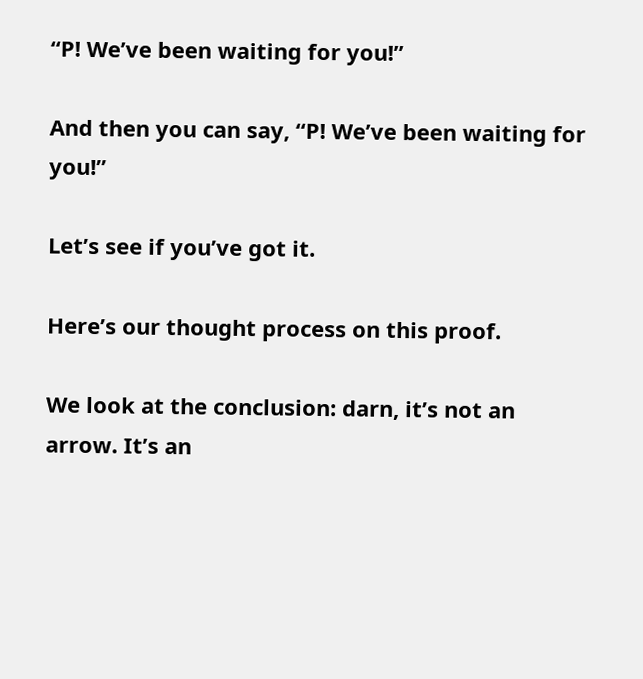“P! We’ve been waiting for you!”

And then you can say, “P! We’ve been waiting for you!”

Let’s see if you’ve got it.

Here’s our thought process on this proof.

We look at the conclusion: darn, it’s not an arrow. It’s an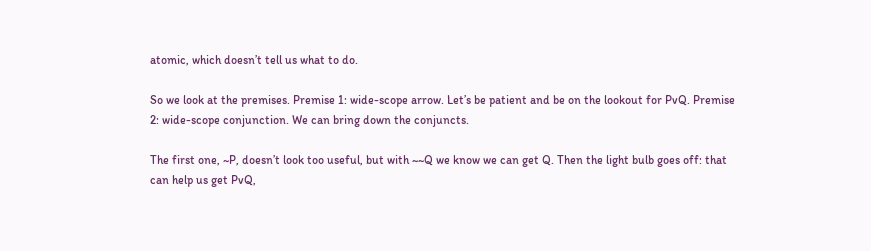atomic, which doesn’t tell us what to do.

So we look at the premises. Premise 1: wide-scope arrow. Let’s be patient and be on the lookout for PvQ. Premise 2: wide-scope conjunction. We can bring down the conjuncts.

The first one, ~P, doesn’t look too useful, but with ~~Q we know we can get Q. Then the light bulb goes off: that can help us get PvQ,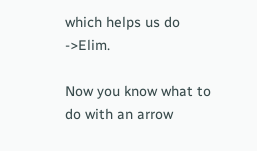which helps us do ->Elim.

Now you know what to do with an arrow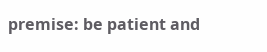premise: be patient and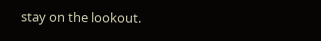stay on the lookout.